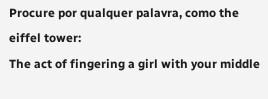Procure por qualquer palavra, como the eiffel tower:
The act of fingering a girl with your middle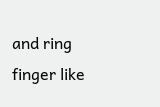and ring finger like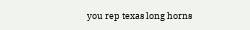you rep texas long horns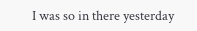I was so in there yesterday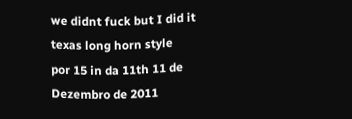we didnt fuck but I did it texas long horn style
por 15 in da 11th 11 de Dezembro de 2011